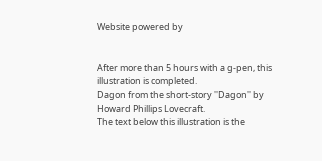Website powered by


After more than 5 hours with a g-pen, this illustration is completed.
Dagon from the short-story ''Dagon'' by Howard Phillips Lovecraft.
The text below this illustration is the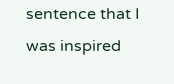sentence that I was inspired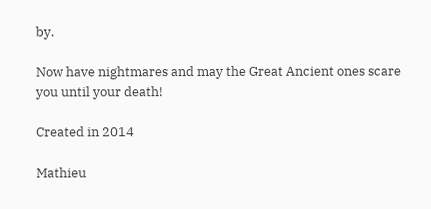by.

Now have nightmares and may the Great Ancient ones scare you until your death!

Created in 2014

Mathieu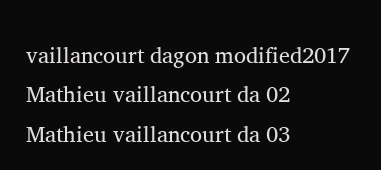vaillancourt dagon modified2017
Mathieu vaillancourt da 02
Mathieu vaillancourt da 03